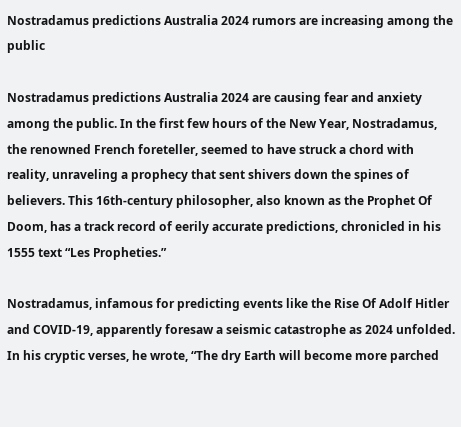Nostradamus predictions Australia 2024 rumors are increasing among the public

Nostradamus predictions Australia 2024 are causing fear and anxiety among the public. In the first few hours of the New Year, Nostradamus, the renowned French foreteller, seemed to have struck a chord with reality, unraveling a prophecy that sent shivers down the spines of believers. This 16th-century philosopher, also known as the Prophet Of Doom, has a track record of eerily accurate predictions, chronicled in his 1555 text “Les Propheties.”

Nostradamus, infamous for predicting events like the Rise Of Adolf Hitler and COVID-19, apparently foresaw a seismic catastrophe as 2024 unfolded. In his cryptic verses, he wrote, “The dry Earth will become more parched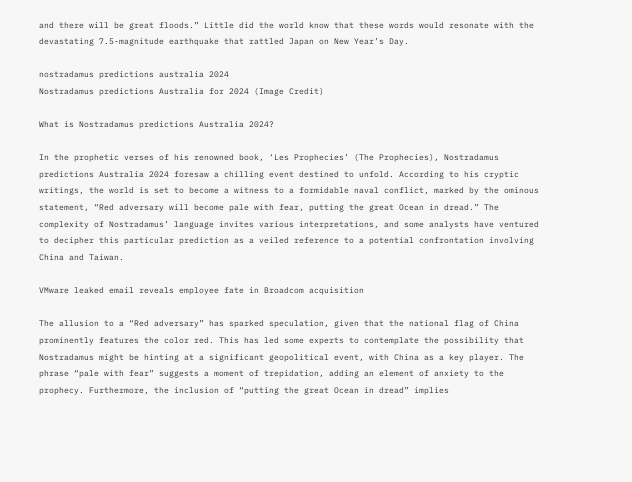and there will be great floods.” Little did the world know that these words would resonate with the devastating 7.5-magnitude earthquake that rattled Japan on New Year’s Day.

nostradamus predictions australia 2024
Nostradamus predictions Australia for 2024 (Image Credit)

What is Nostradamus predictions Australia 2024?

In the prophetic verses of his renowned book, ‘Les Prophecies’ (The Prophecies), Nostradamus predictions Australia 2024 foresaw a chilling event destined to unfold. According to his cryptic writings, the world is set to become a witness to a formidable naval conflict, marked by the ominous statement, “Red adversary will become pale with fear, putting the great Ocean in dread.” The complexity of Nostradamus’ language invites various interpretations, and some analysts have ventured to decipher this particular prediction as a veiled reference to a potential confrontation involving China and Taiwan.

VMware leaked email reveals employee fate in Broadcom acquisition

The allusion to a “Red adversary” has sparked speculation, given that the national flag of China prominently features the color red. This has led some experts to contemplate the possibility that Nostradamus might be hinting at a significant geopolitical event, with China as a key player. The phrase “pale with fear” suggests a moment of trepidation, adding an element of anxiety to the prophecy. Furthermore, the inclusion of “putting the great Ocean in dread” implies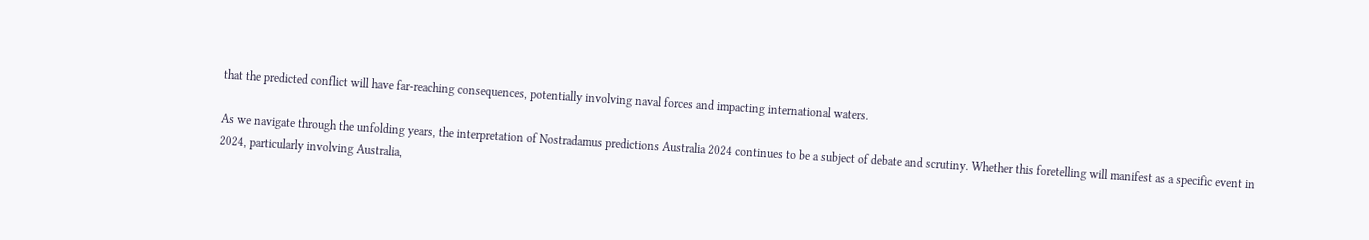that the predicted conflict will have far-reaching consequences, potentially involving naval forces and impacting international waters.

As we navigate through the unfolding years, the interpretation of Nostradamus predictions Australia 2024 continues to be a subject of debate and scrutiny. Whether this foretelling will manifest as a specific event in 2024, particularly involving Australia,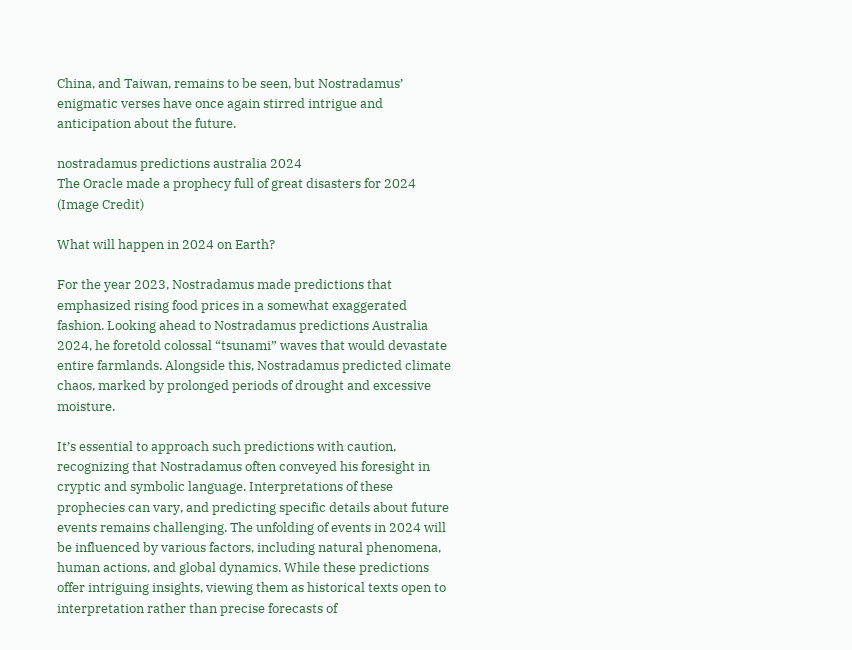China, and Taiwan, remains to be seen, but Nostradamus’ enigmatic verses have once again stirred intrigue and anticipation about the future.

nostradamus predictions australia 2024
The Oracle made a prophecy full of great disasters for 2024 (Image Credit)

What will happen in 2024 on Earth?

For the year 2023, Nostradamus made predictions that emphasized rising food prices in a somewhat exaggerated fashion. Looking ahead to Nostradamus predictions Australia 2024, he foretold colossal “tsunami” waves that would devastate entire farmlands. Alongside this, Nostradamus predicted climate chaos, marked by prolonged periods of drought and excessive moisture.

It’s essential to approach such predictions with caution, recognizing that Nostradamus often conveyed his foresight in cryptic and symbolic language. Interpretations of these prophecies can vary, and predicting specific details about future events remains challenging. The unfolding of events in 2024 will be influenced by various factors, including natural phenomena, human actions, and global dynamics. While these predictions offer intriguing insights, viewing them as historical texts open to interpretation rather than precise forecasts of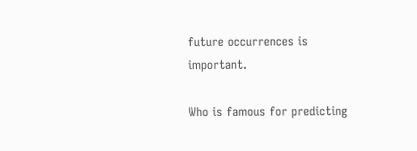future occurrences is important.

Who is famous for predicting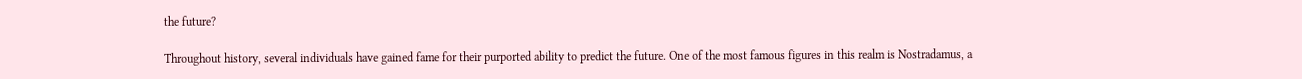the future?

Throughout history, several individuals have gained fame for their purported ability to predict the future. One of the most famous figures in this realm is Nostradamus, a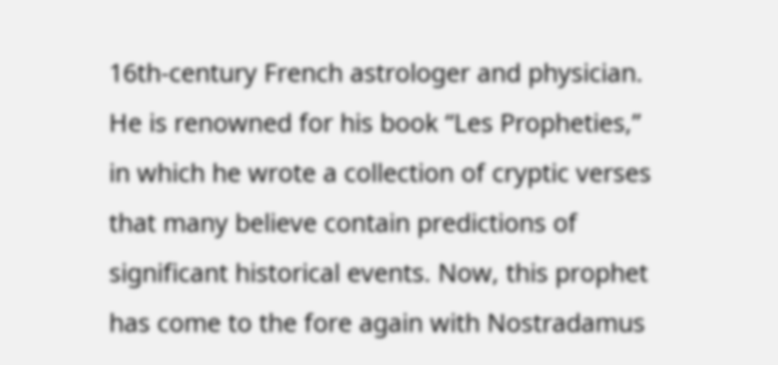16th-century French astrologer and physician. He is renowned for his book “Les Propheties,” in which he wrote a collection of cryptic verses that many believe contain predictions of significant historical events. Now, this prophet has come to the fore again with Nostradamus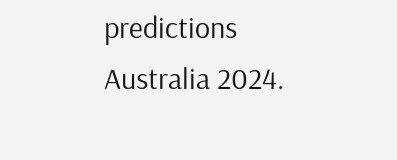predictions Australia 2024.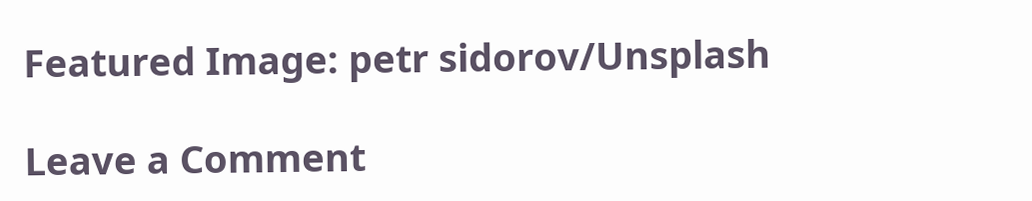Featured Image: petr sidorov/Unsplash

Leave a Comment